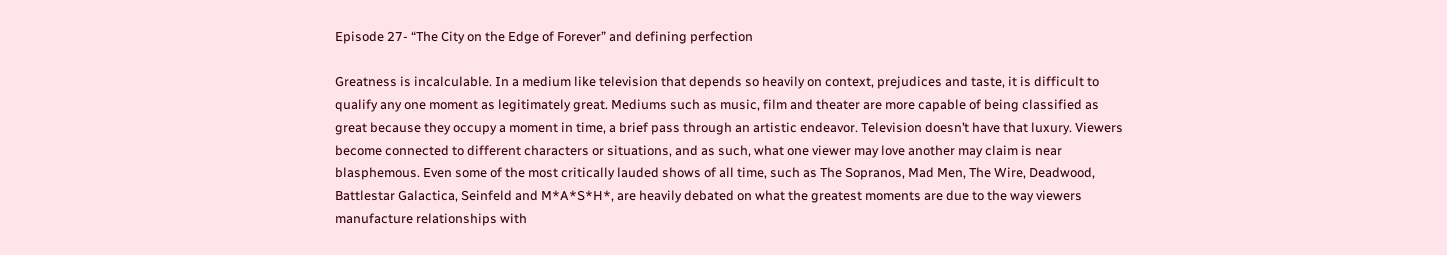Episode 27- “The City on the Edge of Forever” and defining perfection

Greatness is incalculable. In a medium like television that depends so heavily on context, prejudices and taste, it is difficult to qualify any one moment as legitimately great. Mediums such as music, film and theater are more capable of being classified as great because they occupy a moment in time, a brief pass through an artistic endeavor. Television doesn’t have that luxury. Viewers become connected to different characters or situations, and as such, what one viewer may love another may claim is near blasphemous. Even some of the most critically lauded shows of all time, such as The Sopranos, Mad Men, The Wire, Deadwood, Battlestar Galactica, Seinfeld and M*A*S*H*, are heavily debated on what the greatest moments are due to the way viewers manufacture relationships with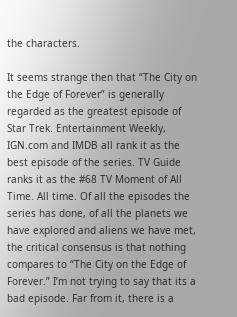the characters.

It seems strange then that “The City on the Edge of Forever” is generally regarded as the greatest episode of Star Trek. Entertainment Weekly, IGN.com and IMDB all rank it as the best episode of the series. TV Guide ranks it as the #68 TV Moment of All Time. All time. Of all the episodes the series has done, of all the planets we have explored and aliens we have met, the critical consensus is that nothing compares to “The City on the Edge of Forever.” I’m not trying to say that its a bad episode. Far from it, there is a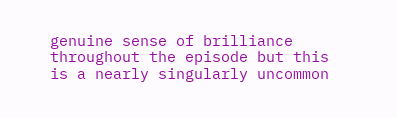genuine sense of brilliance throughout the episode but this is a nearly singularly uncommon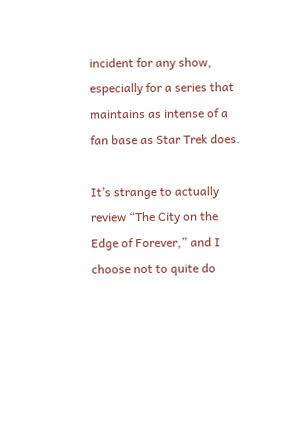incident for any show, especially for a series that maintains as intense of a fan base as Star Trek does.

It’s strange to actually review “The City on the Edge of Forever,” and I choose not to quite do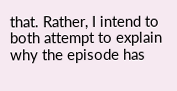that. Rather, I intend to both attempt to explain why the episode has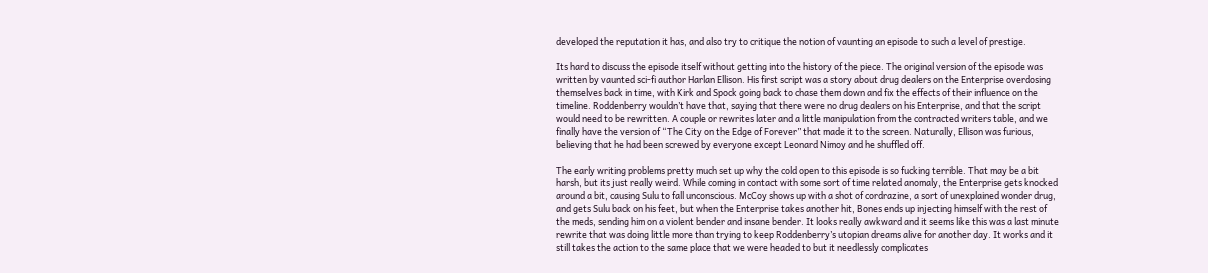developed the reputation it has, and also try to critique the notion of vaunting an episode to such a level of prestige.

Its hard to discuss the episode itself without getting into the history of the piece. The original version of the episode was written by vaunted sci-fi author Harlan Ellison. His first script was a story about drug dealers on the Enterprise overdosing themselves back in time, with Kirk and Spock going back to chase them down and fix the effects of their influence on the timeline. Roddenberry wouldn’t have that, saying that there were no drug dealers on his Enterprise, and that the script would need to be rewritten. A couple or rewrites later and a little manipulation from the contracted writers table, and we finally have the version of “The City on the Edge of Forever” that made it to the screen. Naturally, Ellison was furious, believing that he had been screwed by everyone except Leonard Nimoy and he shuffled off.

The early writing problems pretty much set up why the cold open to this episode is so fucking terrible. That may be a bit harsh, but its just really weird. While coming in contact with some sort of time related anomaly, the Enterprise gets knocked around a bit, causing Sulu to fall unconscious. McCoy shows up with a shot of cordrazine, a sort of unexplained wonder drug, and gets Sulu back on his feet, but when the Enterprise takes another hit, Bones ends up injecting himself with the rest of the meds, sending him on a violent bender and insane bender. It looks really awkward and it seems like this was a last minute rewrite that was doing little more than trying to keep Roddenberry’s utopian dreams alive for another day. It works and it still takes the action to the same place that we were headed to but it needlessly complicates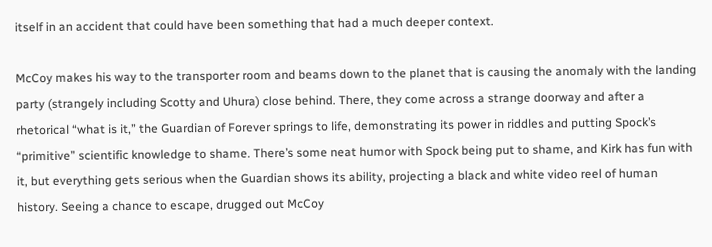itself in an accident that could have been something that had a much deeper context.

McCoy makes his way to the transporter room and beams down to the planet that is causing the anomaly with the landing party (strangely including Scotty and Uhura) close behind. There, they come across a strange doorway and after a rhetorical “what is it,” the Guardian of Forever springs to life, demonstrating its power in riddles and putting Spock’s “primitive” scientific knowledge to shame. There’s some neat humor with Spock being put to shame, and Kirk has fun with it, but everything gets serious when the Guardian shows its ability, projecting a black and white video reel of human history. Seeing a chance to escape, drugged out McCoy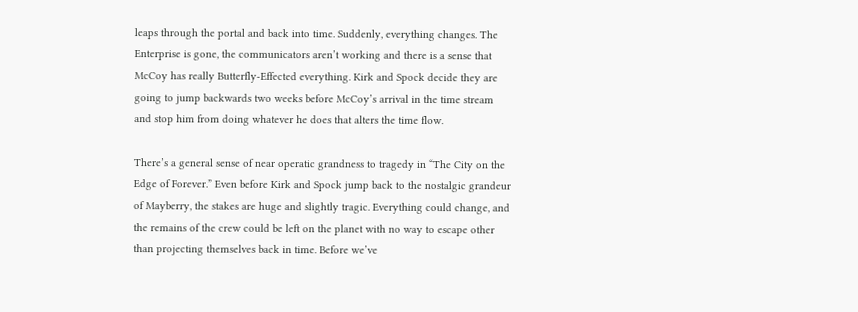leaps through the portal and back into time. Suddenly, everything changes. The Enterprise is gone, the communicators aren’t working and there is a sense that McCoy has really Butterfly-Effected everything. Kirk and Spock decide they are going to jump backwards two weeks before McCoy’s arrival in the time stream and stop him from doing whatever he does that alters the time flow.

There’s a general sense of near operatic grandness to tragedy in “The City on the Edge of Forever.” Even before Kirk and Spock jump back to the nostalgic grandeur of Mayberry, the stakes are huge and slightly tragic. Everything could change, and the remains of the crew could be left on the planet with no way to escape other than projecting themselves back in time. Before we’ve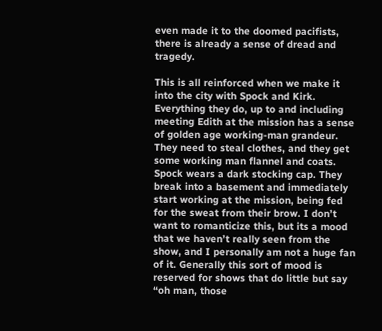even made it to the doomed pacifists, there is already a sense of dread and tragedy.

This is all reinforced when we make it into the city with Spock and Kirk. Everything they do, up to and including meeting Edith at the mission has a sense of golden age working-man grandeur. They need to steal clothes, and they get some working man flannel and coats. Spock wears a dark stocking cap. They break into a basement and immediately start working at the mission, being fed for the sweat from their brow. I don’t want to romanticize this, but its a mood that we haven’t really seen from the show, and I personally am not a huge fan of it. Generally this sort of mood is reserved for shows that do little but say “oh man, those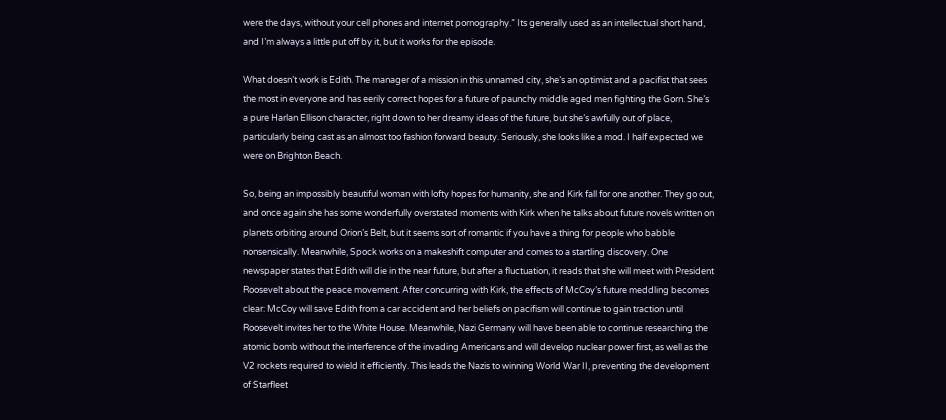were the days, without your cell phones and internet pornography.” Its generally used as an intellectual short hand, and I’m always a little put off by it, but it works for the episode.

What doesn’t work is Edith. The manager of a mission in this unnamed city, she’s an optimist and a pacifist that sees the most in everyone and has eerily correct hopes for a future of paunchy middle aged men fighting the Gorn. She’s a pure Harlan Ellison character, right down to her dreamy ideas of the future, but she’s awfully out of place, particularly being cast as an almost too fashion forward beauty. Seriously, she looks like a mod. I half expected we were on Brighton Beach.

So, being an impossibly beautiful woman with lofty hopes for humanity, she and Kirk fall for one another. They go out, and once again she has some wonderfully overstated moments with Kirk when he talks about future novels written on planets orbiting around Orion’s Belt, but it seems sort of romantic if you have a thing for people who babble nonsensically. Meanwhile, Spock works on a makeshift computer and comes to a startling discovery. One newspaper states that Edith will die in the near future, but after a fluctuation, it reads that she will meet with President Roosevelt about the peace movement. After concurring with Kirk, the effects of McCoy’s future meddling becomes clear: McCoy will save Edith from a car accident and her beliefs on pacifism will continue to gain traction until Roosevelt invites her to the White House. Meanwhile, Nazi Germany will have been able to continue researching the atomic bomb without the interference of the invading Americans and will develop nuclear power first, as well as the V2 rockets required to wield it efficiently. This leads the Nazis to winning World War II, preventing the development of Starfleet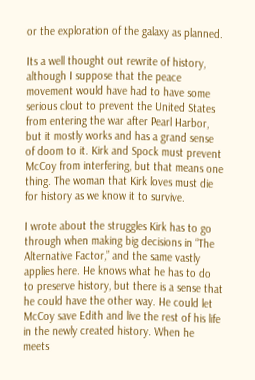or the exploration of the galaxy as planned.

Its a well thought out rewrite of history, although I suppose that the peace movement would have had to have some serious clout to prevent the United States from entering the war after Pearl Harbor, but it mostly works and has a grand sense of doom to it. Kirk and Spock must prevent McCoy from interfering, but that means one thing. The woman that Kirk loves must die for history as we know it to survive.

I wrote about the struggles Kirk has to go through when making big decisions in “The Alternative Factor,” and the same vastly applies here. He knows what he has to do to preserve history, but there is a sense that he could have the other way. He could let McCoy save Edith and live the rest of his life in the newly created history. When he meets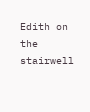Edith on the stairwell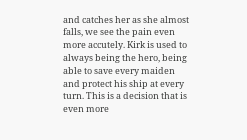and catches her as she almost falls, we see the pain even more accutely. Kirk is used to always being the hero, being able to save every maiden and protect his ship at every turn. This is a decision that is even more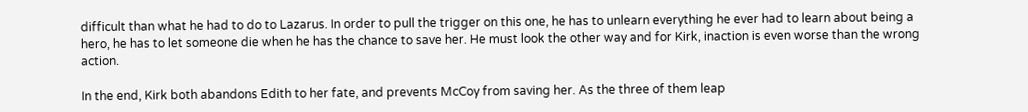difficult than what he had to do to Lazarus. In order to pull the trigger on this one, he has to unlearn everything he ever had to learn about being a hero, he has to let someone die when he has the chance to save her. He must look the other way and for Kirk, inaction is even worse than the wrong action.

In the end, Kirk both abandons Edith to her fate, and prevents McCoy from saving her. As the three of them leap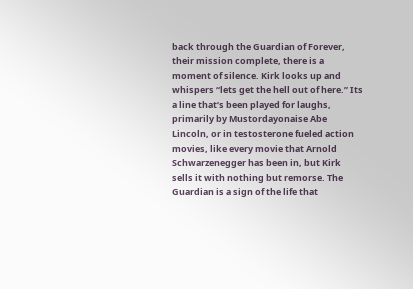back through the Guardian of Forever, their mission complete, there is a moment of silence. Kirk looks up and whispers “lets get the hell out of here.” Its a line that’s been played for laughs, primarily by Mustordayonaise Abe Lincoln, or in testosterone fueled action movies, like every movie that Arnold Schwarzenegger has been in, but Kirk sells it with nothing but remorse. The Guardian is a sign of the life that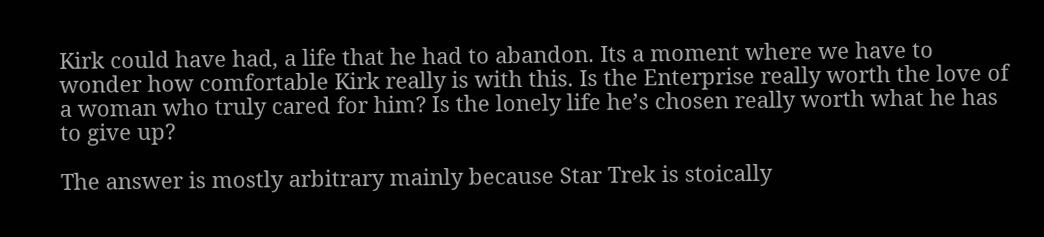Kirk could have had, a life that he had to abandon. Its a moment where we have to wonder how comfortable Kirk really is with this. Is the Enterprise really worth the love of a woman who truly cared for him? Is the lonely life he’s chosen really worth what he has to give up?

The answer is mostly arbitrary mainly because Star Trek is stoically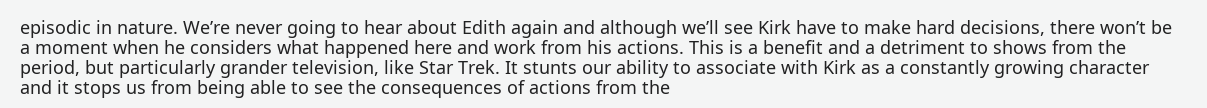episodic in nature. We’re never going to hear about Edith again and although we’ll see Kirk have to make hard decisions, there won’t be a moment when he considers what happened here and work from his actions. This is a benefit and a detriment to shows from the period, but particularly grander television, like Star Trek. It stunts our ability to associate with Kirk as a constantly growing character and it stops us from being able to see the consequences of actions from the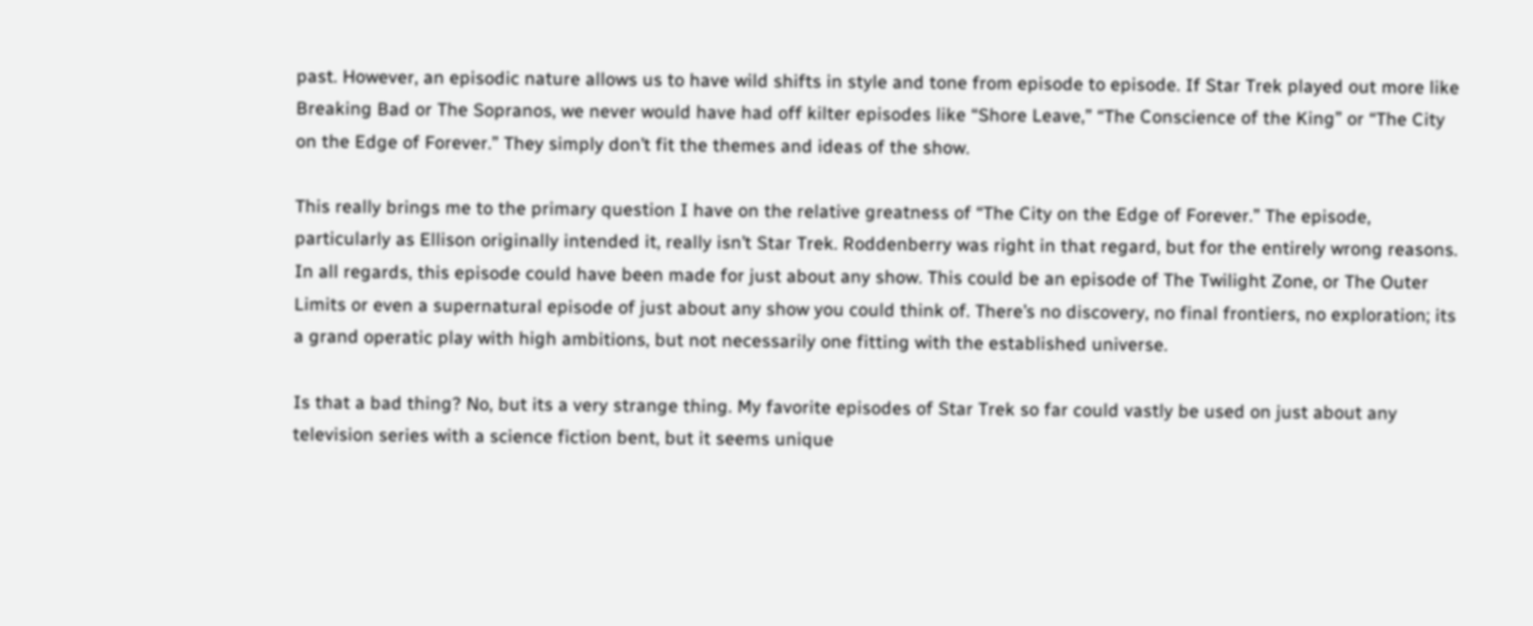past. However, an episodic nature allows us to have wild shifts in style and tone from episode to episode. If Star Trek played out more like Breaking Bad or The Sopranos, we never would have had off kilter episodes like “Shore Leave,” “The Conscience of the King” or “The City on the Edge of Forever.” They simply don’t fit the themes and ideas of the show.

This really brings me to the primary question I have on the relative greatness of “The City on the Edge of Forever.” The episode, particularly as Ellison originally intended it, really isn’t Star Trek. Roddenberry was right in that regard, but for the entirely wrong reasons. In all regards, this episode could have been made for just about any show. This could be an episode of The Twilight Zone, or The Outer Limits or even a supernatural episode of just about any show you could think of. There’s no discovery, no final frontiers, no exploration; its a grand operatic play with high ambitions, but not necessarily one fitting with the established universe.

Is that a bad thing? No, but its a very strange thing. My favorite episodes of Star Trek so far could vastly be used on just about any television series with a science fiction bent, but it seems unique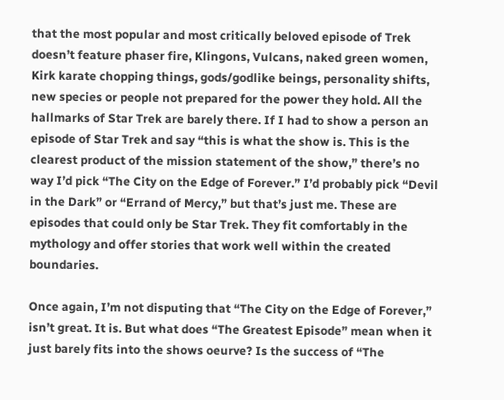that the most popular and most critically beloved episode of Trek doesn’t feature phaser fire, Klingons, Vulcans, naked green women, Kirk karate chopping things, gods/godlike beings, personality shifts, new species or people not prepared for the power they hold. All the hallmarks of Star Trek are barely there. If I had to show a person an episode of Star Trek and say “this is what the show is. This is the clearest product of the mission statement of the show,” there’s no way I’d pick “The City on the Edge of Forever.” I’d probably pick “Devil in the Dark” or “Errand of Mercy,” but that’s just me. These are episodes that could only be Star Trek. They fit comfortably in the mythology and offer stories that work well within the created boundaries.

Once again, I’m not disputing that “The City on the Edge of Forever,” isn’t great. It is. But what does “The Greatest Episode” mean when it just barely fits into the shows oeurve? Is the success of “The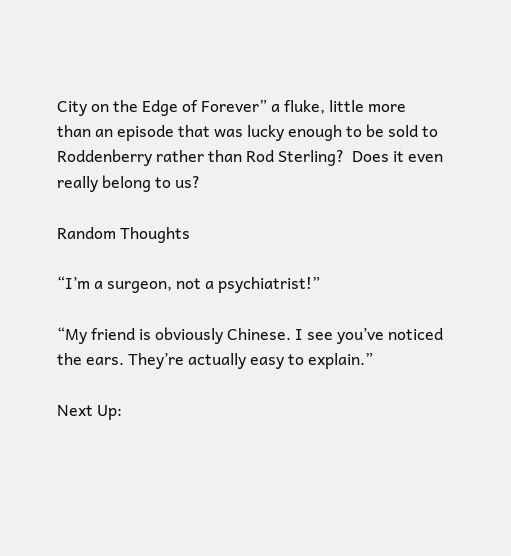City on the Edge of Forever” a fluke, little more than an episode that was lucky enough to be sold to Roddenberry rather than Rod Sterling?  Does it even really belong to us?

Random Thoughts

“I’m a surgeon, not a psychiatrist!”

“My friend is obviously Chinese. I see you’ve noticed the ears. They’re actually easy to explain.”

Next Up: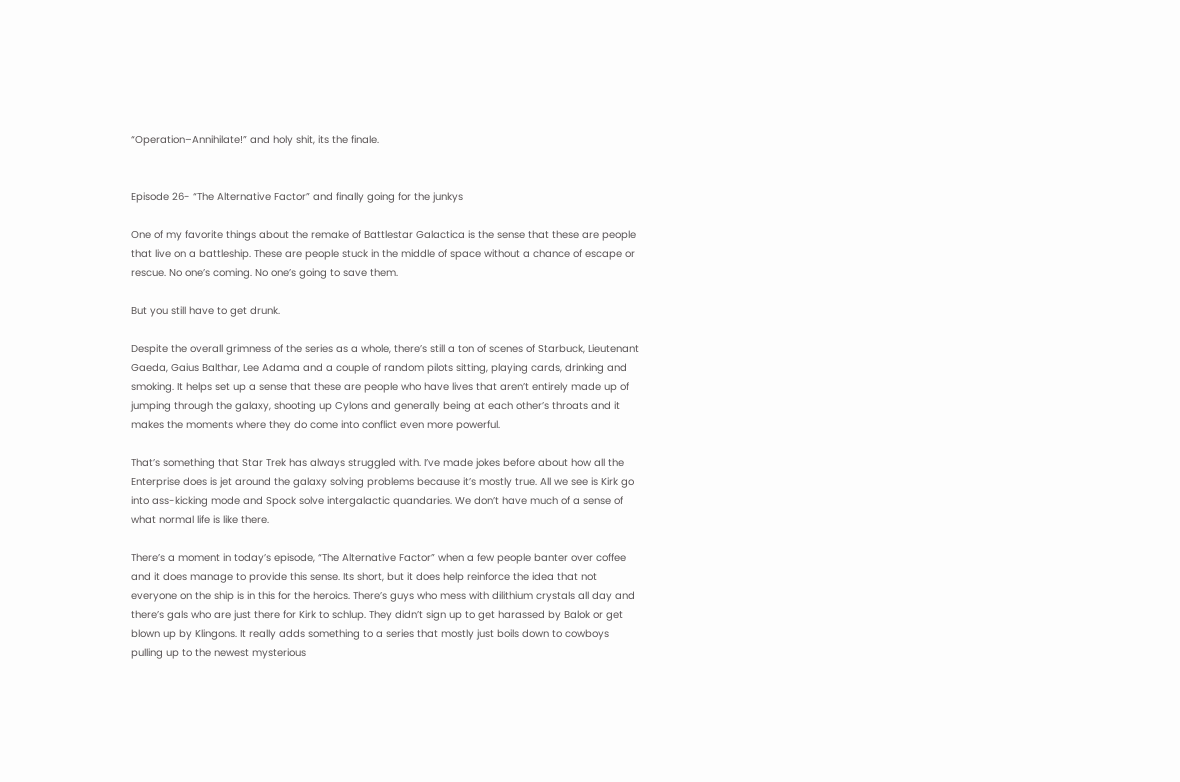“Operation–Annihilate!” and holy shit, its the finale.


Episode 26- “The Alternative Factor” and finally going for the junkys

One of my favorite things about the remake of Battlestar Galactica is the sense that these are people that live on a battleship. These are people stuck in the middle of space without a chance of escape or rescue. No one’s coming. No one’s going to save them.

But you still have to get drunk.

Despite the overall grimness of the series as a whole, there’s still a ton of scenes of Starbuck, Lieutenant Gaeda, Gaius Balthar, Lee Adama and a couple of random pilots sitting, playing cards, drinking and smoking. It helps set up a sense that these are people who have lives that aren’t entirely made up of jumping through the galaxy, shooting up Cylons and generally being at each other’s throats and it makes the moments where they do come into conflict even more powerful.

That’s something that Star Trek has always struggled with. I’ve made jokes before about how all the Enterprise does is jet around the galaxy solving problems because it’s mostly true. All we see is Kirk go into ass-kicking mode and Spock solve intergalactic quandaries. We don’t have much of a sense of what normal life is like there.

There’s a moment in today’s episode, “The Alternative Factor” when a few people banter over coffee and it does manage to provide this sense. Its short, but it does help reinforce the idea that not everyone on the ship is in this for the heroics. There’s guys who mess with dilithium crystals all day and there’s gals who are just there for Kirk to schlup. They didn’t sign up to get harassed by Balok or get blown up by Klingons. It really adds something to a series that mostly just boils down to cowboys pulling up to the newest mysterious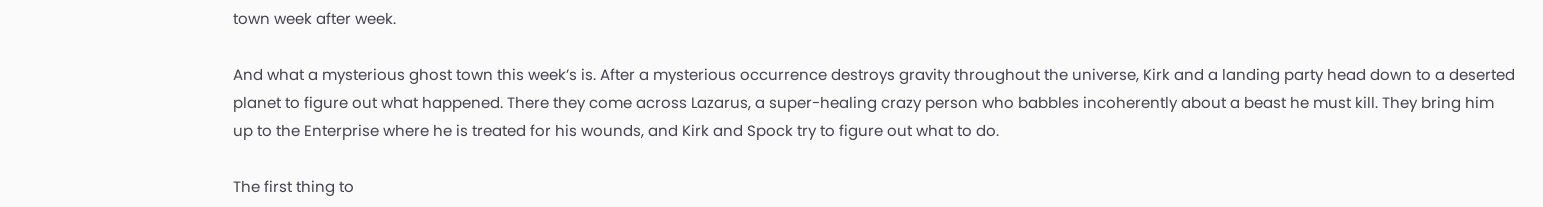town week after week.

And what a mysterious ghost town this week’s is. After a mysterious occurrence destroys gravity throughout the universe, Kirk and a landing party head down to a deserted planet to figure out what happened. There they come across Lazarus, a super-healing crazy person who babbles incoherently about a beast he must kill. They bring him up to the Enterprise where he is treated for his wounds, and Kirk and Spock try to figure out what to do.

The first thing to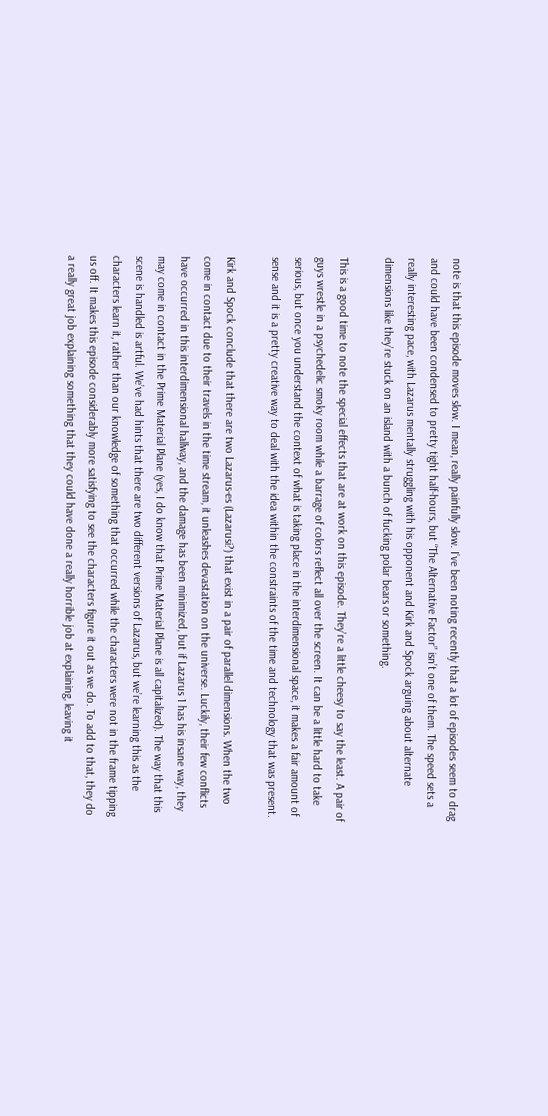note is that this episode moves slow. I mean, really painfully slow. I’ve been noting recently that a lot of episodes seem to drag and could have been condensed to pretty tight half-hours, but “The Alternative Factor” isn’t one of them. The speed sets a really interesting pace, with Lazarus mentally struggling with his opponent and Kirk and Spock arguing about alternate dimensions like they’re stuck on an island with a bunch of fucking polar bears or something.

This is a good time to note the special effects that are at work on this episode. They’re a little cheesy to say the least. A pair of guys wrestle in a psychedelic smoky room while a barrage of colors reflect all over the screen. It can be a little hard to take serious, but once you understand the context of what is taking place in the interdimensional space, it makes a fair amount of sense and it is a pretty creative way to deal with the idea within the constraints of the time and technology that was present.

Kirk and Spock conclude that there are two Lazarus-es (Lazarusi?) that exist in a pair of parallel dimensions. When the two come in contact due to their travels in the time stream, it unleashes devastation on the universe. Luckily, their few conflicts have occurred in this interdimensional hallway, and the damage has been minimized, but if Lazarus 1 has his insane way, they may come in contact in the Prime Material Plane (yes, I do know that Prime Material Plane is all capitalized). The way that this scene is handled is artful. We’ve had hints that there are two different versions of Lazarus, but we’re learning this as the characters learn it, rather than our knowledge of something that occurred while the characters were not in the frame tipping us off. It makes this episode considerably more satisfying to see the characters figure it out as we do. To add to that, they do a really great job explaining something that they could have done a really horrible job at explaining, leaving it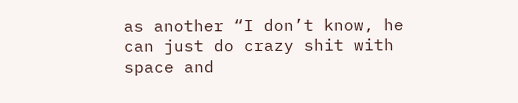as another “I don’t know, he can just do crazy shit with space and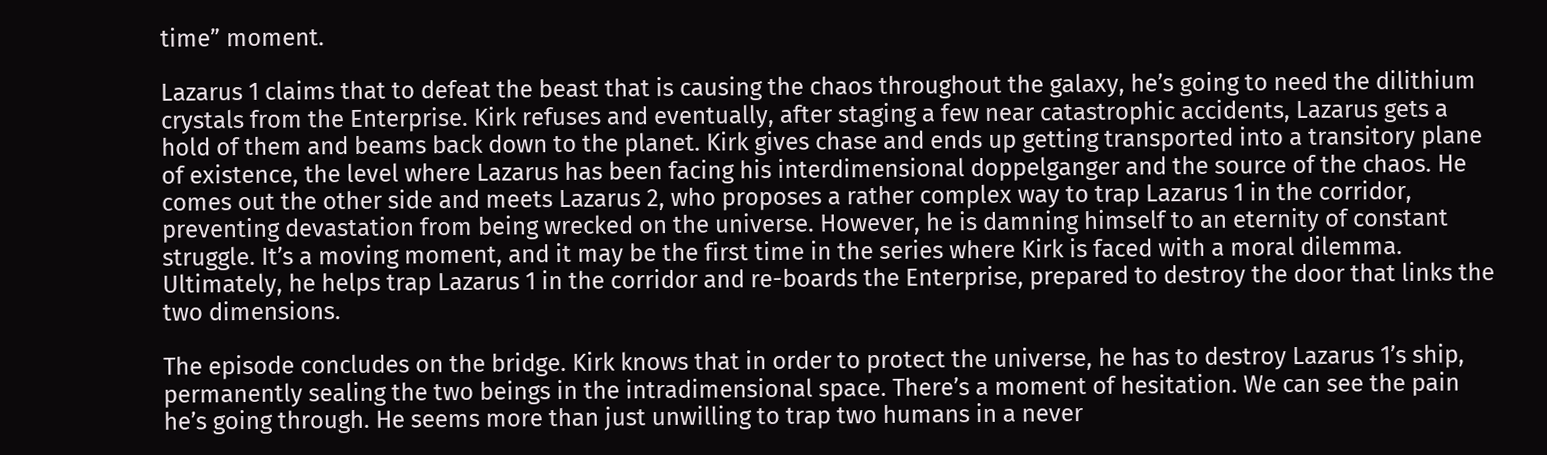time” moment.

Lazarus 1 claims that to defeat the beast that is causing the chaos throughout the galaxy, he’s going to need the dilithium crystals from the Enterprise. Kirk refuses and eventually, after staging a few near catastrophic accidents, Lazarus gets a hold of them and beams back down to the planet. Kirk gives chase and ends up getting transported into a transitory plane of existence, the level where Lazarus has been facing his interdimensional doppelganger and the source of the chaos. He comes out the other side and meets Lazarus 2, who proposes a rather complex way to trap Lazarus 1 in the corridor, preventing devastation from being wrecked on the universe. However, he is damning himself to an eternity of constant struggle. It’s a moving moment, and it may be the first time in the series where Kirk is faced with a moral dilemma. Ultimately, he helps trap Lazarus 1 in the corridor and re-boards the Enterprise, prepared to destroy the door that links the two dimensions.

The episode concludes on the bridge. Kirk knows that in order to protect the universe, he has to destroy Lazarus 1’s ship, permanently sealing the two beings in the intradimensional space. There’s a moment of hesitation. We can see the pain he’s going through. He seems more than just unwilling to trap two humans in a never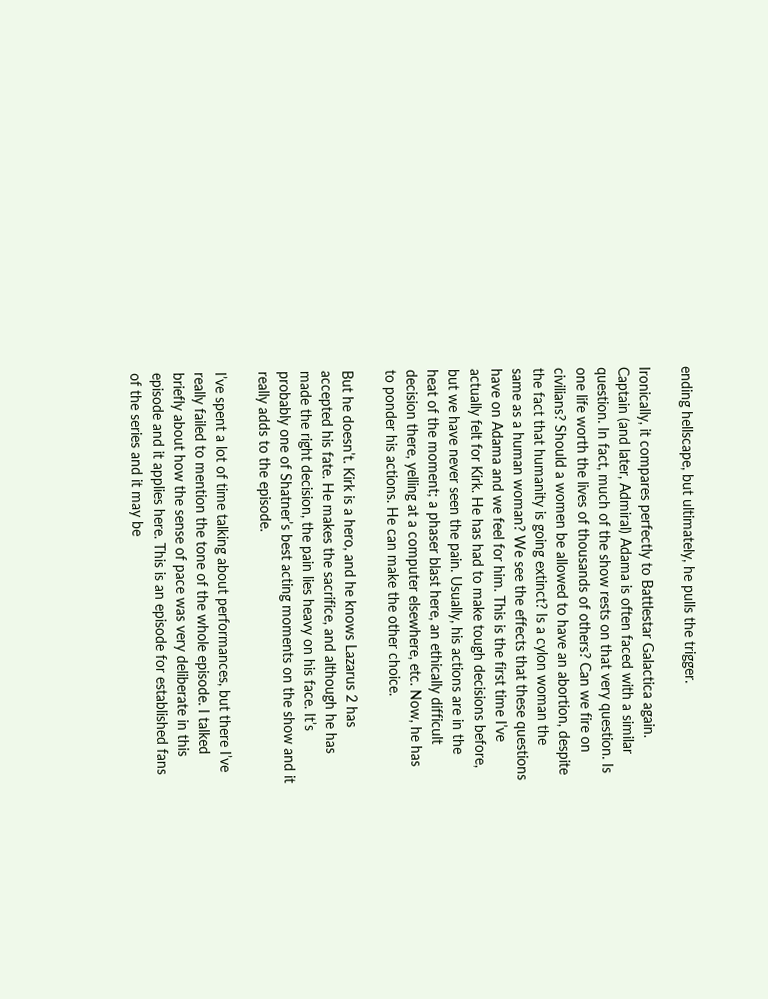ending hellscape, but ultimately, he pulls the trigger.

Ironically, it compares perfectly to Battlestar Galactica again. Captain (and later, Admiral) Adama is often faced with a similar question. In fact, much of the show rests on that very question. Is one life worth the lives of thousands of others? Can we fire on civilians? Should a women be allowed to have an abortion, despite the fact that humanity is going extinct? Is a cylon woman the same as a human woman? We see the effects that these questions have on Adama and we feel for him. This is the first time I’ve actually felt for Kirk. He has had to make tough decisions before, but we have never seen the pain. Usually, his actions are in the heat of the moment; a phaser blast here, an ethically difficult decision there, yelling at a computer elsewhere, etc. Now, he has to ponder his actions. He can make the other choice.

But he doesn’t. Kirk is a hero, and he knows Lazarus 2 has accepted his fate. He makes the sacrifice, and although he has made the right decision, the pain lies heavy on his face. It’s probably one of Shatner’s best acting moments on the show and it really adds to the episode.

I’ve spent a lot of time talking about performances, but there I’ve really failed to mention the tone of the whole episode. I talked briefly about how the sense of pace was very deliberate in this episode and it applies here. This is an episode for established fans of the series and it may be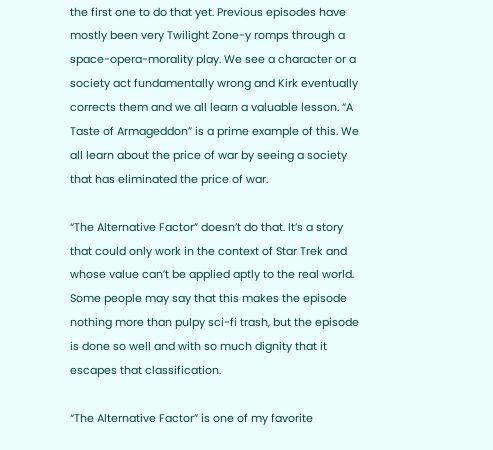the first one to do that yet. Previous episodes have mostly been very Twilight Zone-y romps through a space-opera-morality play. We see a character or a society act fundamentally wrong and Kirk eventually corrects them and we all learn a valuable lesson. “A Taste of Armageddon” is a prime example of this. We all learn about the price of war by seeing a society that has eliminated the price of war.

“The Alternative Factor” doesn’t do that. It’s a story that could only work in the context of Star Trek and whose value can’t be applied aptly to the real world. Some people may say that this makes the episode nothing more than pulpy sci-fi trash, but the episode is done so well and with so much dignity that it escapes that classification.

“The Alternative Factor” is one of my favorite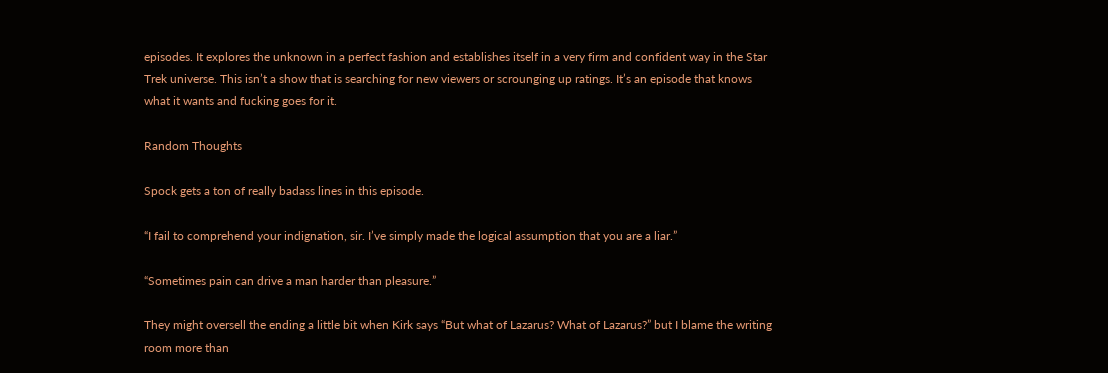episodes. It explores the unknown in a perfect fashion and establishes itself in a very firm and confident way in the Star Trek universe. This isn’t a show that is searching for new viewers or scrounging up ratings. It’s an episode that knows what it wants and fucking goes for it.

Random Thoughts

Spock gets a ton of really badass lines in this episode.

“I fail to comprehend your indignation, sir. I’ve simply made the logical assumption that you are a liar.”

“Sometimes pain can drive a man harder than pleasure.”

They might oversell the ending a little bit when Kirk says “But what of Lazarus? What of Lazarus?” but I blame the writing room more than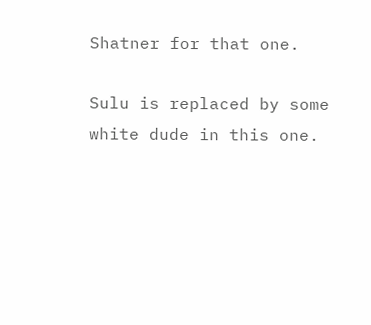Shatner for that one.

Sulu is replaced by some white dude in this one.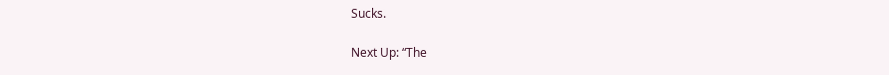Sucks.

Next Up: “The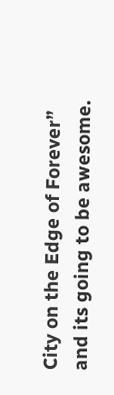City on the Edge of Forever” and its going to be awesome.